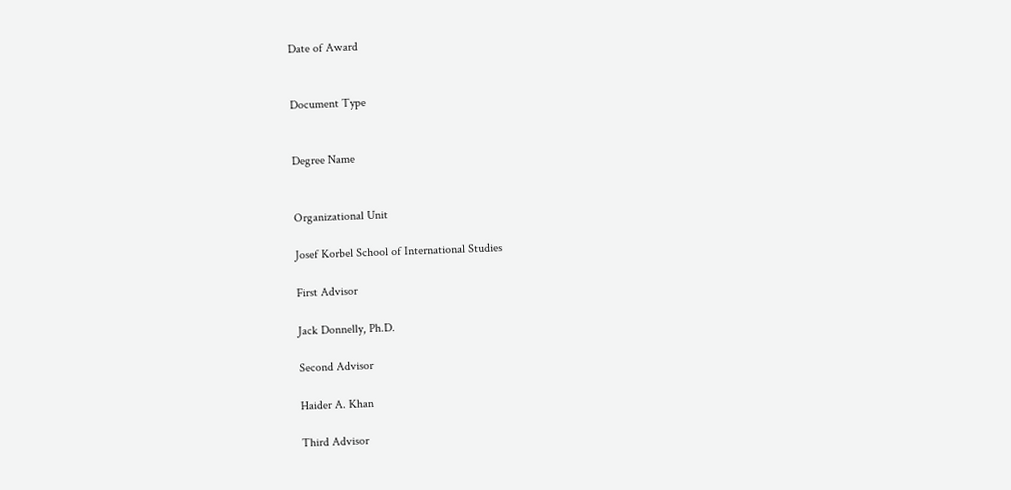Date of Award


Document Type


Degree Name


Organizational Unit

Josef Korbel School of International Studies

First Advisor

Jack Donnelly, Ph.D.

Second Advisor

Haider A. Khan

Third Advisor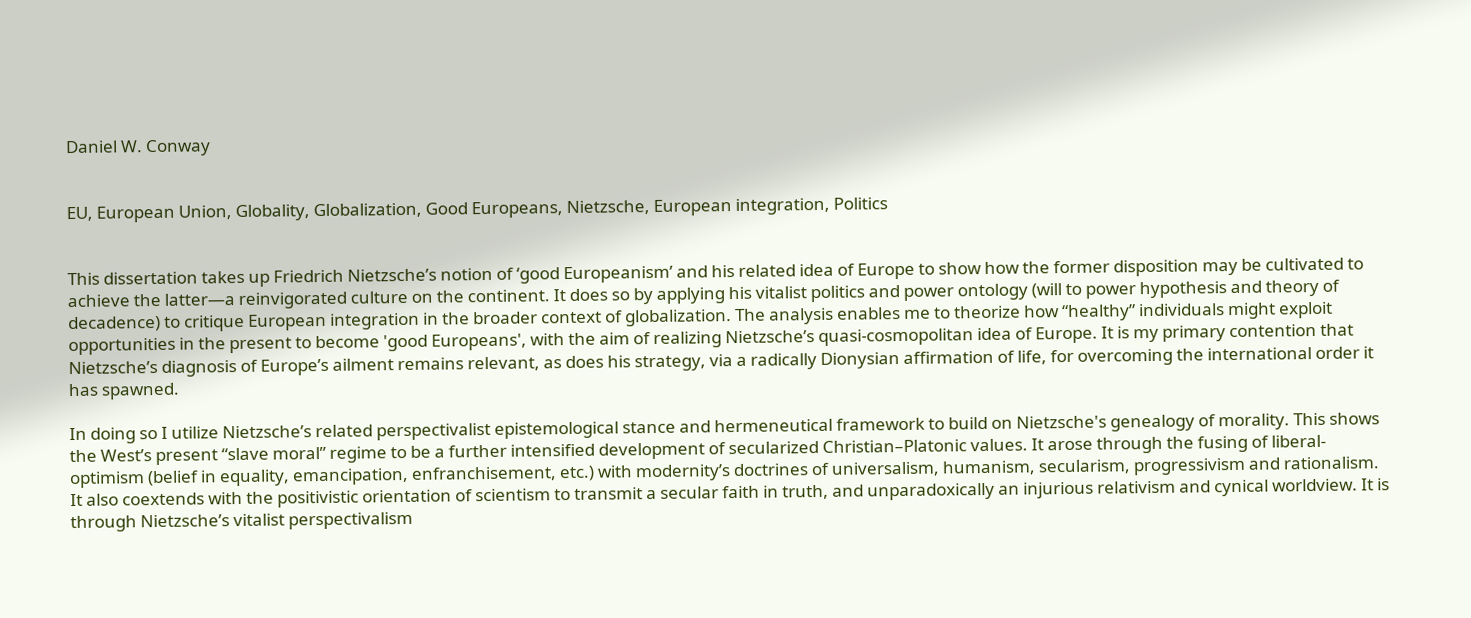Daniel W. Conway


EU, European Union, Globality, Globalization, Good Europeans, Nietzsche, European integration, Politics


This dissertation takes up Friedrich Nietzsche’s notion of ‘good Europeanism’ and his related idea of Europe to show how the former disposition may be cultivated to achieve the latter—a reinvigorated culture on the continent. It does so by applying his vitalist politics and power ontology (will to power hypothesis and theory of decadence) to critique European integration in the broader context of globalization. The analysis enables me to theorize how “healthy” individuals might exploit opportunities in the present to become 'good Europeans', with the aim of realizing Nietzsche’s quasi-cosmopolitan idea of Europe. It is my primary contention that Nietzsche’s diagnosis of Europe’s ailment remains relevant, as does his strategy, via a radically Dionysian affirmation of life, for overcoming the international order it has spawned.

In doing so I utilize Nietzsche’s related perspectivalist epistemological stance and hermeneutical framework to build on Nietzsche's genealogy of morality. This shows the West’s present “slave moral” regime to be a further intensified development of secularized Christian–Platonic values. It arose through the fusing of liberal-optimism (belief in equality, emancipation, enfranchisement, etc.) with modernity’s doctrines of universalism, humanism, secularism, progressivism and rationalism. It also coextends with the positivistic orientation of scientism to transmit a secular faith in truth, and unparadoxically an injurious relativism and cynical worldview. It is through Nietzsche’s vitalist perspectivalism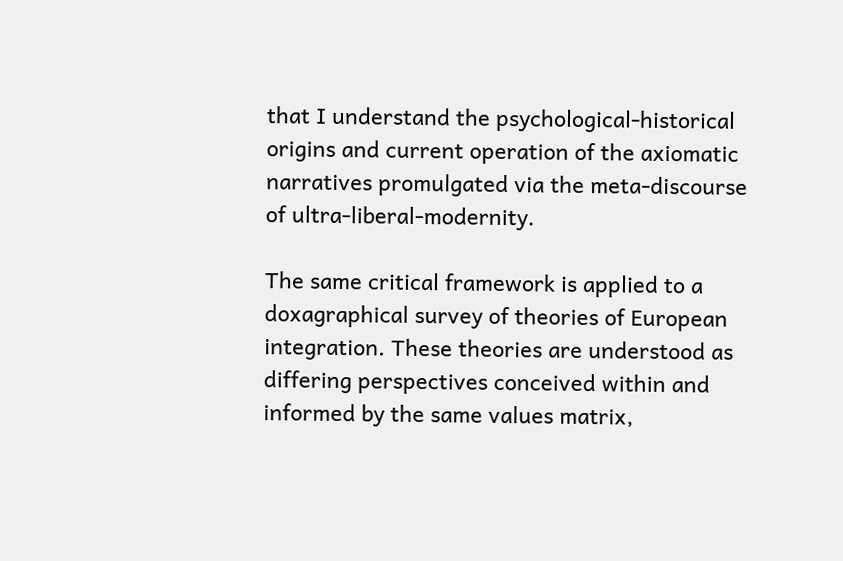that I understand the psychological-historical origins and current operation of the axiomatic narratives promulgated via the meta-discourse of ultra-liberal-modernity.

The same critical framework is applied to a doxagraphical survey of theories of European integration. These theories are understood as differing perspectives conceived within and informed by the same values matrix,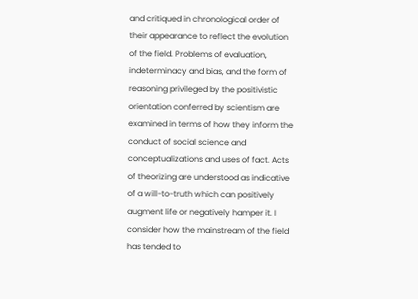and critiqued in chronological order of their appearance to reflect the evolution of the field. Problems of evaluation, indeterminacy and bias, and the form of reasoning privileged by the positivistic orientation conferred by scientism are examined in terms of how they inform the conduct of social science and conceptualizations and uses of fact. Acts of theorizing are understood as indicative of a will-to-truth which can positively augment life or negatively hamper it. I consider how the mainstream of the field has tended to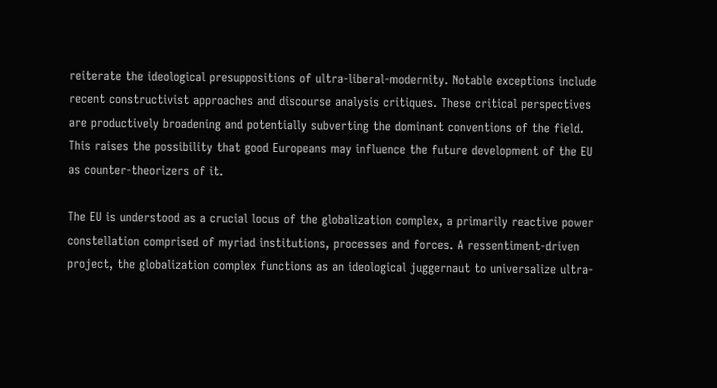reiterate the ideological presuppositions of ultra-liberal-modernity. Notable exceptions include recent constructivist approaches and discourse analysis critiques. These critical perspectives are productively broadening and potentially subverting the dominant conventions of the field. This raises the possibility that good Europeans may influence the future development of the EU as counter-theorizers of it.

The EU is understood as a crucial locus of the globalization complex, a primarily reactive power constellation comprised of myriad institutions, processes and forces. A ressentiment-driven project, the globalization complex functions as an ideological juggernaut to universalize ultra-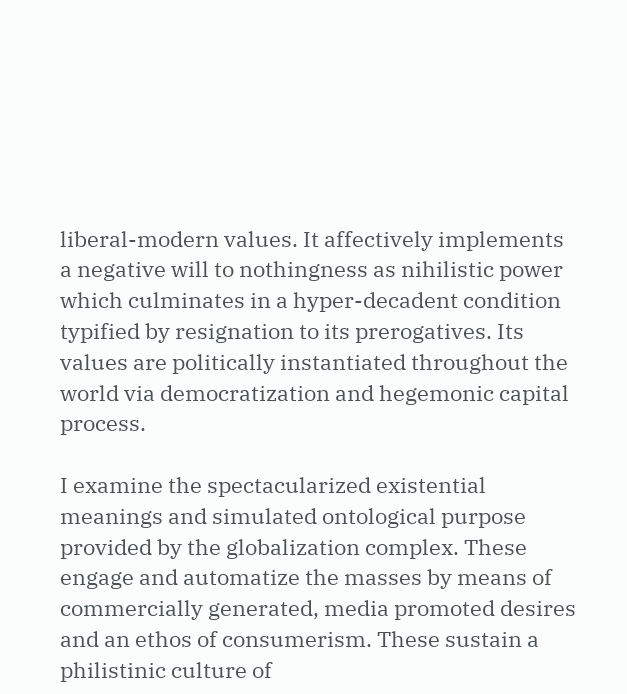liberal-modern values. It affectively implements a negative will to nothingness as nihilistic power which culminates in a hyper-decadent condition typified by resignation to its prerogatives. Its values are politically instantiated throughout the world via democratization and hegemonic capital process.

I examine the spectacularized existential meanings and simulated ontological purpose provided by the globalization complex. These engage and automatize the masses by means of commercially generated, media promoted desires and an ethos of consumerism. These sustain a philistinic culture of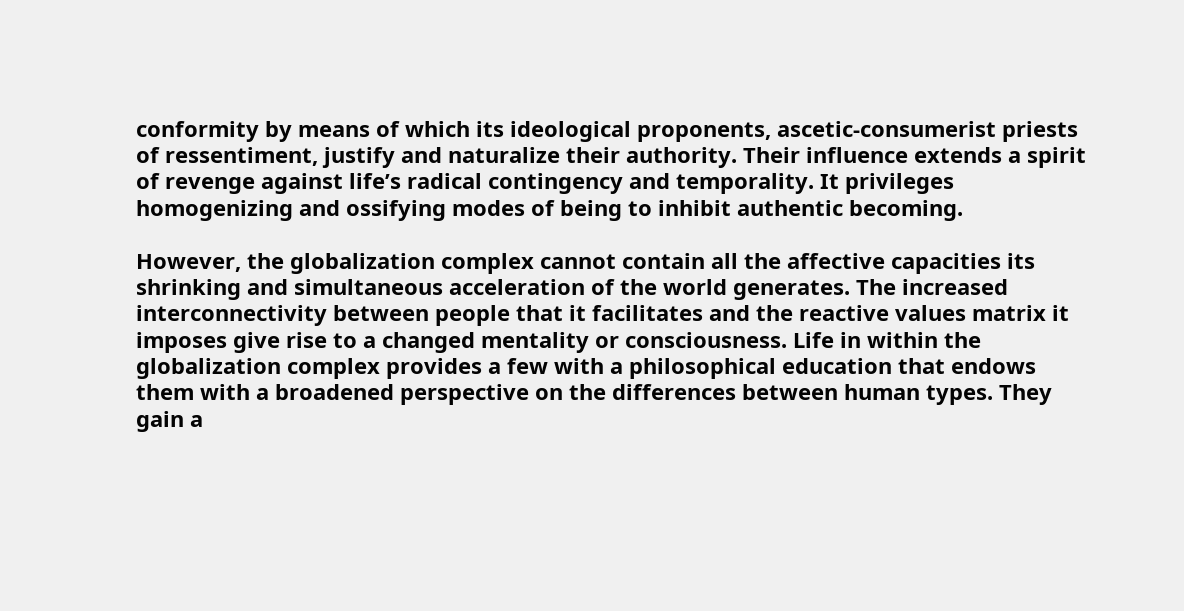conformity by means of which its ideological proponents, ascetic-consumerist priests of ressentiment, justify and naturalize their authority. Their influence extends a spirit of revenge against life’s radical contingency and temporality. It privileges homogenizing and ossifying modes of being to inhibit authentic becoming.

However, the globalization complex cannot contain all the affective capacities its shrinking and simultaneous acceleration of the world generates. The increased interconnectivity between people that it facilitates and the reactive values matrix it imposes give rise to a changed mentality or consciousness. Life in within the globalization complex provides a few with a philosophical education that endows them with a broadened perspective on the differences between human types. They gain a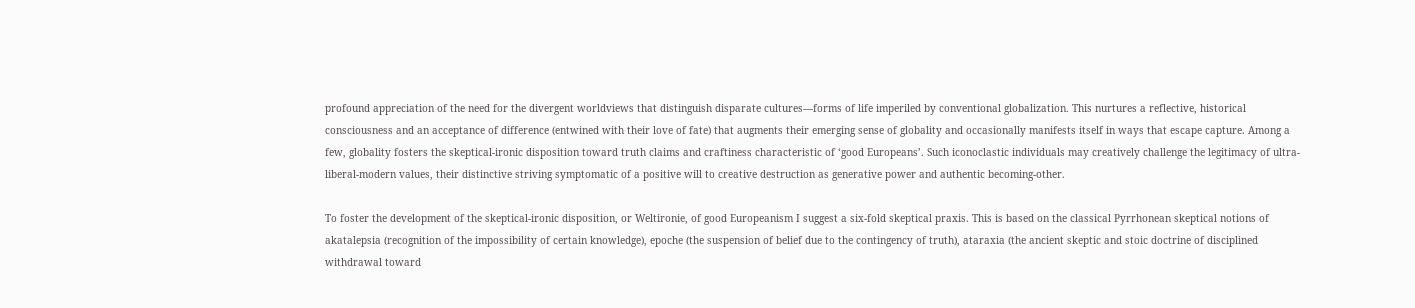profound appreciation of the need for the divergent worldviews that distinguish disparate cultures—forms of life imperiled by conventional globalization. This nurtures a reflective, historical consciousness and an acceptance of difference (entwined with their love of fate) that augments their emerging sense of globality and occasionally manifests itself in ways that escape capture. Among a few, globality fosters the skeptical-ironic disposition toward truth claims and craftiness characteristic of ‘good Europeans’. Such iconoclastic individuals may creatively challenge the legitimacy of ultra-liberal-modern values, their distinctive striving symptomatic of a positive will to creative destruction as generative power and authentic becoming-other.

To foster the development of the skeptical-ironic disposition, or Weltironie, of good Europeanism I suggest a six-fold skeptical praxis. This is based on the classical Pyrrhonean skeptical notions of akatalepsia (recognition of the impossibility of certain knowledge), epoche (the suspension of belief due to the contingency of truth), ataraxia (the ancient skeptic and stoic doctrine of disciplined withdrawal toward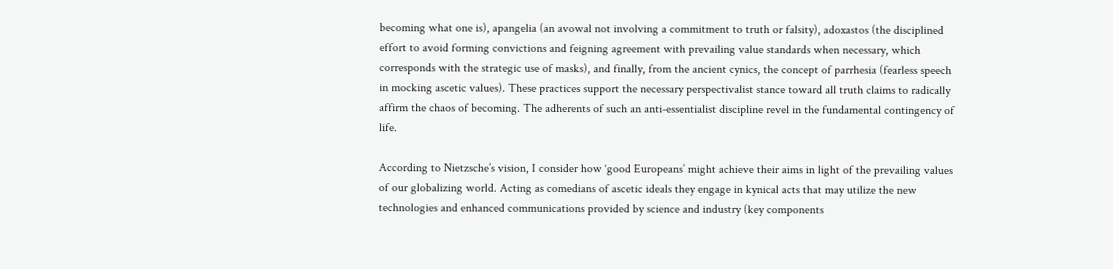becoming what one is), apangelia (an avowal not involving a commitment to truth or falsity), adoxastos (the disciplined effort to avoid forming convictions and feigning agreement with prevailing value standards when necessary, which corresponds with the strategic use of masks), and finally, from the ancient cynics, the concept of parrhesia (fearless speech in mocking ascetic values). These practices support the necessary perspectivalist stance toward all truth claims to radically affirm the chaos of becoming. The adherents of such an anti-essentialist discipline revel in the fundamental contingency of life.

According to Nietzsche’s vision, I consider how ‘good Europeans’ might achieve their aims in light of the prevailing values of our globalizing world. Acting as comedians of ascetic ideals they engage in kynical acts that may utilize the new technologies and enhanced communications provided by science and industry (key components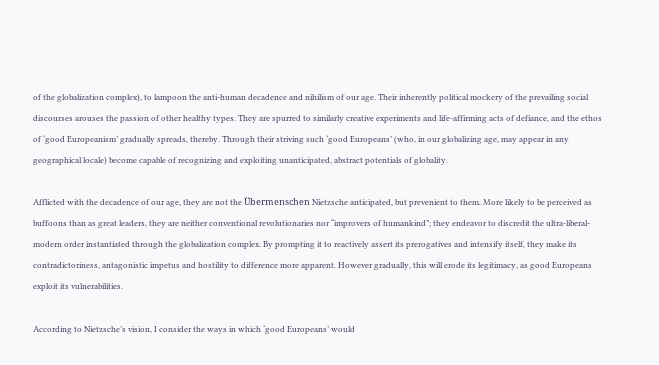of the globalization complex), to lampoon the anti-human decadence and nihilism of our age. Their inherently political mockery of the prevailing social discourses arouses the passion of other healthy types. They are spurred to similarly creative experiments and life-affirming acts of defiance, and the ethos of ‘good Europeanism’ gradually spreads, thereby. Through their striving such ‘good Europeans’ (who, in our globalizing age, may appear in any geographical locale) become capable of recognizing and exploiting unanticipated, abstract potentials of globality.

Afflicted with the decadence of our age, they are not the Übermenschen Nietzsche anticipated, but prevenient to them. More likely to be perceived as buffoons than as great leaders, they are neither conventional revolutionaries nor “improvers of humankind”; they endeavor to discredit the ultra-liberal-modern order instantiated through the globalization complex. By prompting it to reactively assert its prerogatives and intensify itself, they make its contradictoriness, antagonistic impetus and hostility to difference more apparent. However gradually, this will erode its legitimacy, as good Europeans exploit its vulnerabilities.

According to Nietzsche’s vision, I consider the ways in which ‘good Europeans’ would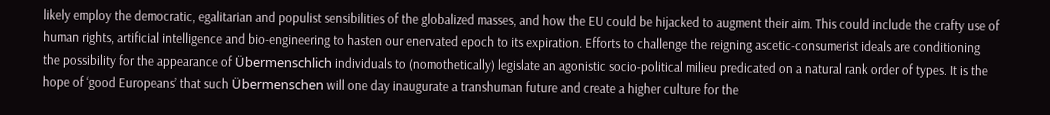likely employ the democratic, egalitarian and populist sensibilities of the globalized masses, and how the EU could be hijacked to augment their aim. This could include the crafty use of human rights, artificial intelligence and bio-engineering to hasten our enervated epoch to its expiration. Efforts to challenge the reigning ascetic-consumerist ideals are conditioning the possibility for the appearance of Übermenschlich individuals to (nomothetically) legislate an agonistic socio-political milieu predicated on a natural rank order of types. It is the hope of ‘good Europeans’ that such Übermenschen will one day inaugurate a transhuman future and create a higher culture for the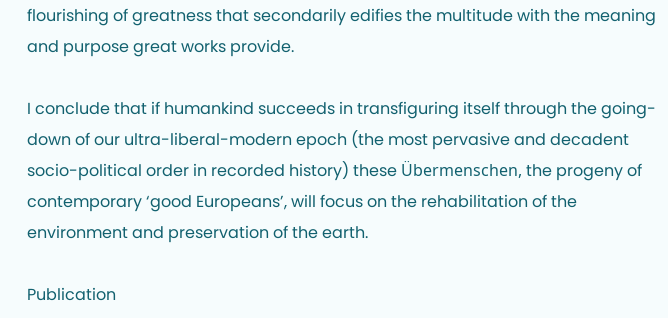flourishing of greatness that secondarily edifies the multitude with the meaning and purpose great works provide.

I conclude that if humankind succeeds in transfiguring itself through the going-down of our ultra-liberal-modern epoch (the most pervasive and decadent socio-political order in recorded history) these Übermenschen, the progeny of contemporary ‘good Europeans’, will focus on the rehabilitation of the environment and preservation of the earth.

Publication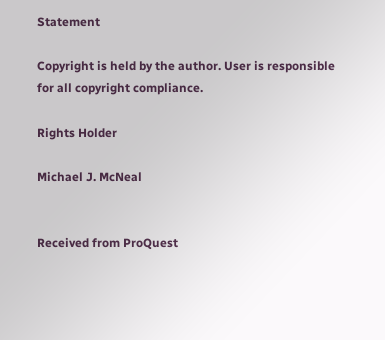Statement

Copyright is held by the author. User is responsible for all copyright compliance.

Rights Holder

Michael J. McNeal


Received from ProQuest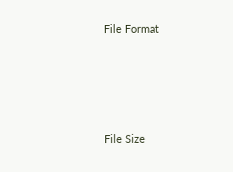File Format




File Size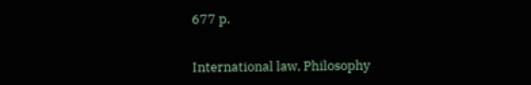677 p.


International law, Philosophy